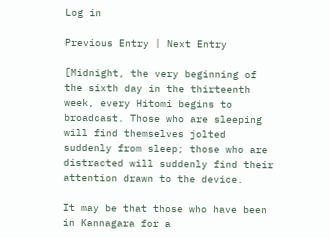Log in

Previous Entry | Next Entry

[Midnight, the very beginning of the sixth day in the thirteenth week, every Hitomi begins to broadcast. Those who are sleeping will find themselves jolted suddenly from sleep; those who are distracted will suddenly find their attention drawn to the device.

It may be that those who have been in Kannagara for a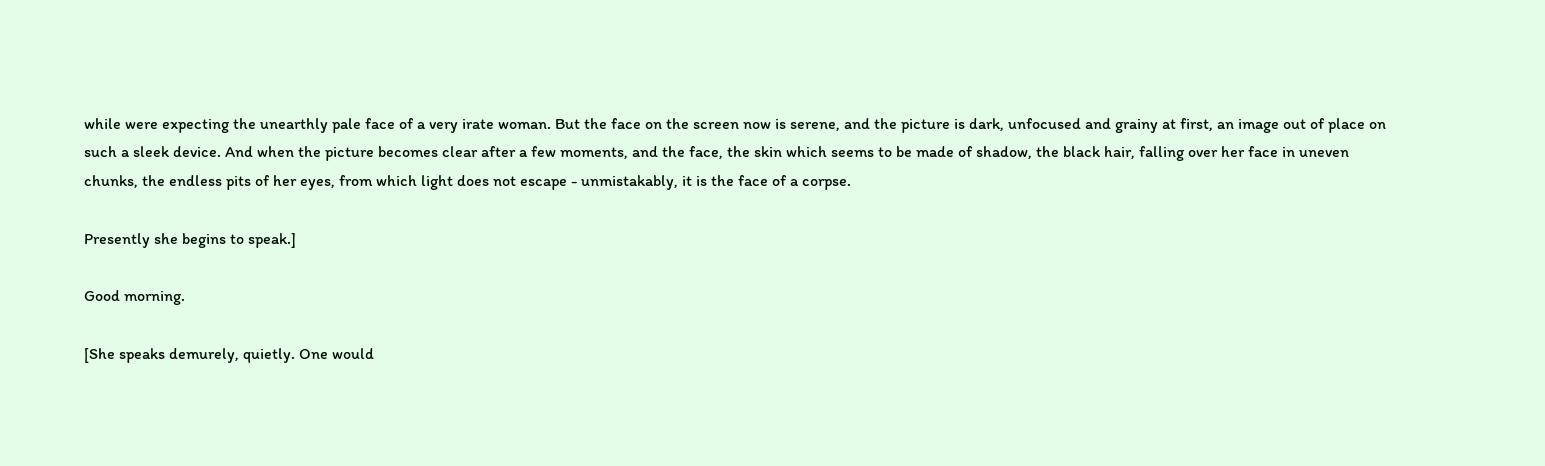while were expecting the unearthly pale face of a very irate woman. But the face on the screen now is serene, and the picture is dark, unfocused and grainy at first, an image out of place on such a sleek device. And when the picture becomes clear after a few moments, and the face, the skin which seems to be made of shadow, the black hair, falling over her face in uneven chunks, the endless pits of her eyes, from which light does not escape - unmistakably, it is the face of a corpse.

Presently she begins to speak.]

Good morning.

[She speaks demurely, quietly. One would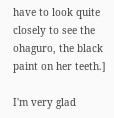have to look quite closely to see the ohaguro, the black paint on her teeth.]

I'm very glad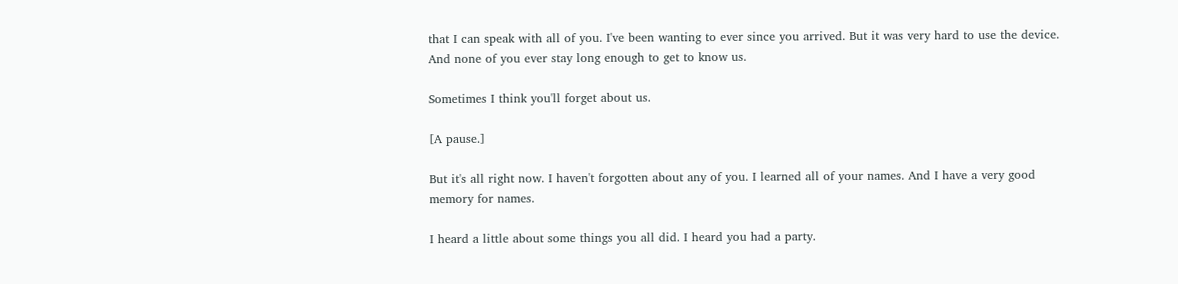that I can speak with all of you. I've been wanting to ever since you arrived. But it was very hard to use the device. And none of you ever stay long enough to get to know us.

Sometimes I think you'll forget about us.

[A pause.]

But it's all right now. I haven't forgotten about any of you. I learned all of your names. And I have a very good memory for names.

I heard a little about some things you all did. I heard you had a party.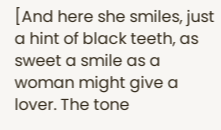[And here she smiles, just a hint of black teeth, as sweet a smile as a woman might give a lover. The tone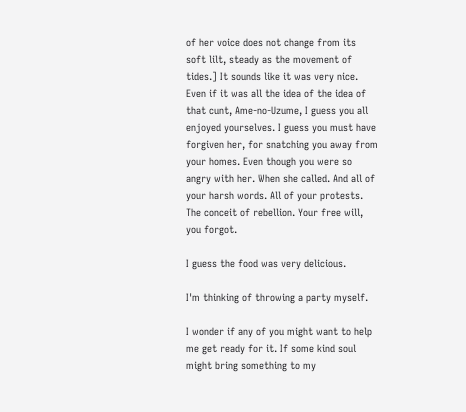of her voice does not change from its soft lilt, steady as the movement of tides.] It sounds like it was very nice. Even if it was all the idea of the idea of that cunt, Ame-no-Uzume, I guess you all enjoyed yourselves. I guess you must have forgiven her, for snatching you away from your homes. Even though you were so angry with her. When she called. And all of your harsh words. All of your protests. The conceit of rebellion. Your free will, you forgot.

I guess the food was very delicious.

I'm thinking of throwing a party myself.

I wonder if any of you might want to help me get ready for it. If some kind soul might bring something to my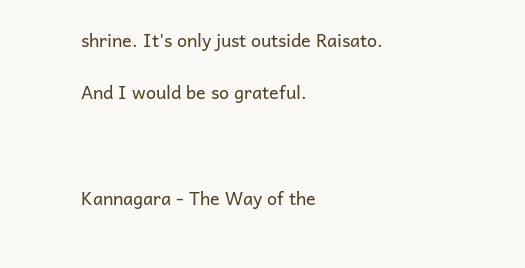shrine. It's only just outside Raisato.

And I would be so grateful.



Kannagara - The Way of the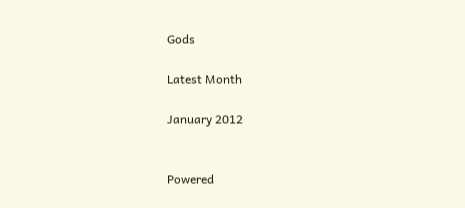Gods

Latest Month

January 2012


Powered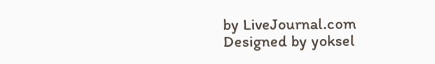by LiveJournal.com
Designed by yoksel